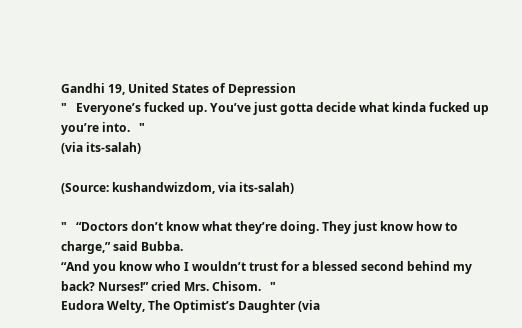Gandhi 19, United States of Depression
"   Everyone’s fucked up. You’ve just gotta decide what kinda fucked up you’re into.   "
(via its-salah)

(Source: kushandwizdom, via its-salah)

"   “Doctors don’t know what they’re doing. They just know how to charge,” said Bubba.
“And you know who I wouldn’t trust for a blessed second behind my back? Nurses!” cried Mrs. Chisom.   "
Eudora Welty, The Optimist’s Daughter (via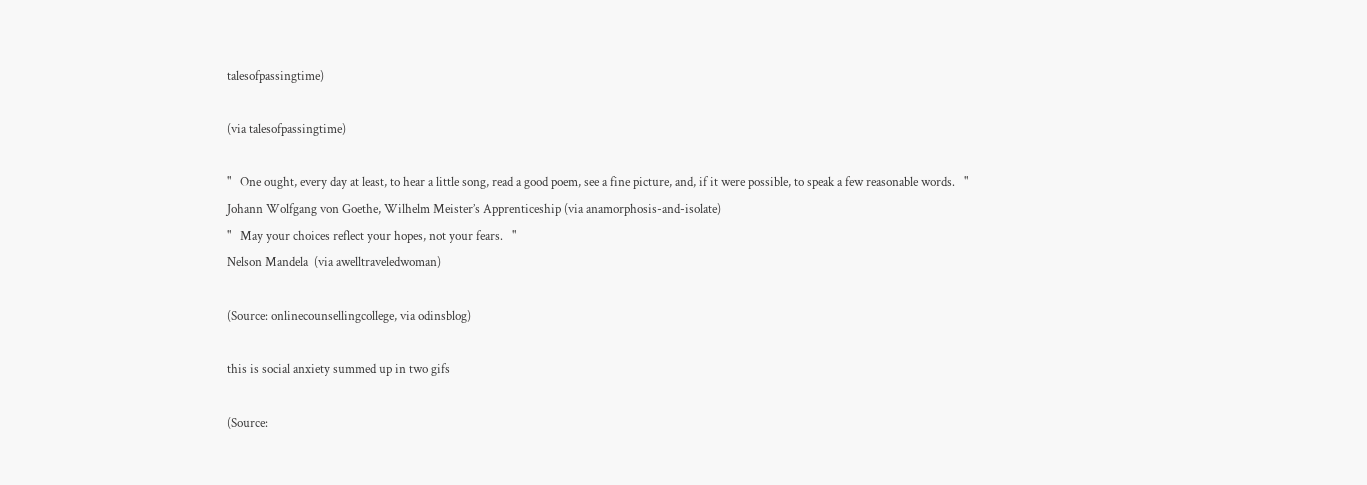talesofpassingtime)

(via talesofpassingtime)

"   One ought, every day at least, to hear a little song, read a good poem, see a fine picture, and, if it were possible, to speak a few reasonable words.   "
Johann Wolfgang von Goethe, Wilhelm Meister’s Apprenticeship (via anamorphosis-and-isolate)
"   May your choices reflect your hopes, not your fears.   "
Nelson Mandela  (via awelltraveledwoman)

(Source: onlinecounsellingcollege, via odinsblog)

this is social anxiety summed up in two gifs

(Source: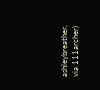ashleybreather, via 111archer)